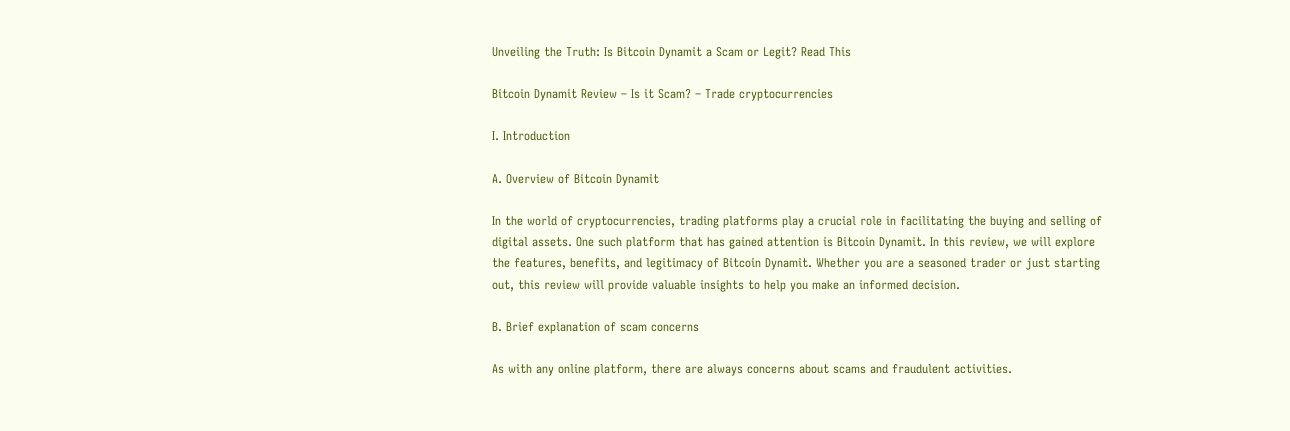Unveiling the Truth: Is Bitcoin Dynamit a Scam or Legit? Read This

Bitcoin Dynamit Review – Is it Scam? – Trade cryptocurrencies

I. Introduction

A. Overview of Bitcoin Dynamit

In the world of cryptocurrencies, trading platforms play a crucial role in facilitating the buying and selling of digital assets. One such platform that has gained attention is Bitcoin Dynamit. In this review, we will explore the features, benefits, and legitimacy of Bitcoin Dynamit. Whether you are a seasoned trader or just starting out, this review will provide valuable insights to help you make an informed decision.

B. Brief explanation of scam concerns

As with any online platform, there are always concerns about scams and fraudulent activities.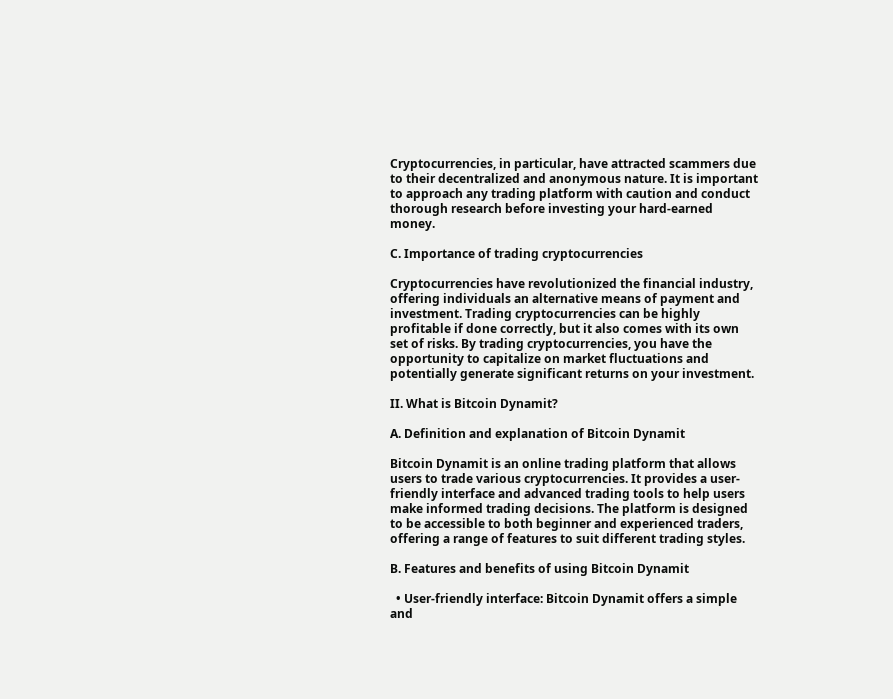Cryptocurrencies, in particular, have attracted scammers due to their decentralized and anonymous nature. It is important to approach any trading platform with caution and conduct thorough research before investing your hard-earned money.

C. Importance of trading cryptocurrencies

Cryptocurrencies have revolutionized the financial industry, offering individuals an alternative means of payment and investment. Trading cryptocurrencies can be highly profitable if done correctly, but it also comes with its own set of risks. By trading cryptocurrencies, you have the opportunity to capitalize on market fluctuations and potentially generate significant returns on your investment.

II. What is Bitcoin Dynamit?

A. Definition and explanation of Bitcoin Dynamit

Bitcoin Dynamit is an online trading platform that allows users to trade various cryptocurrencies. It provides a user-friendly interface and advanced trading tools to help users make informed trading decisions. The platform is designed to be accessible to both beginner and experienced traders, offering a range of features to suit different trading styles.

B. Features and benefits of using Bitcoin Dynamit

  • User-friendly interface: Bitcoin Dynamit offers a simple and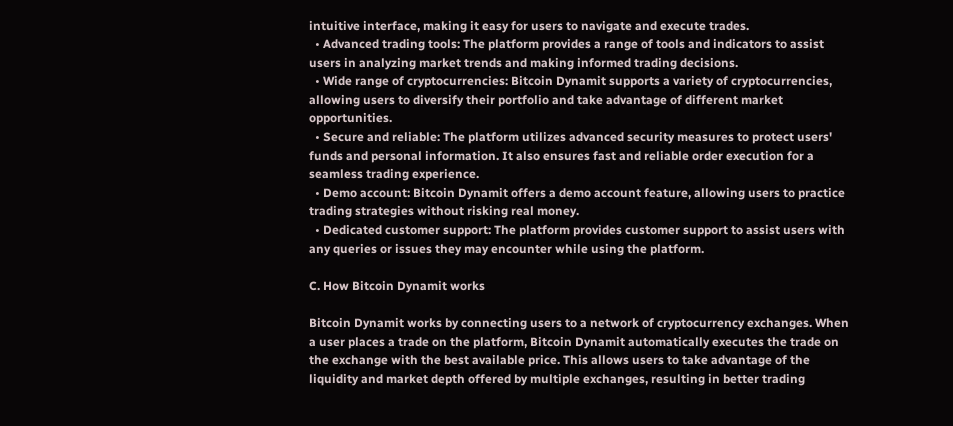intuitive interface, making it easy for users to navigate and execute trades.
  • Advanced trading tools: The platform provides a range of tools and indicators to assist users in analyzing market trends and making informed trading decisions.
  • Wide range of cryptocurrencies: Bitcoin Dynamit supports a variety of cryptocurrencies, allowing users to diversify their portfolio and take advantage of different market opportunities.
  • Secure and reliable: The platform utilizes advanced security measures to protect users' funds and personal information. It also ensures fast and reliable order execution for a seamless trading experience.
  • Demo account: Bitcoin Dynamit offers a demo account feature, allowing users to practice trading strategies without risking real money.
  • Dedicated customer support: The platform provides customer support to assist users with any queries or issues they may encounter while using the platform.

C. How Bitcoin Dynamit works

Bitcoin Dynamit works by connecting users to a network of cryptocurrency exchanges. When a user places a trade on the platform, Bitcoin Dynamit automatically executes the trade on the exchange with the best available price. This allows users to take advantage of the liquidity and market depth offered by multiple exchanges, resulting in better trading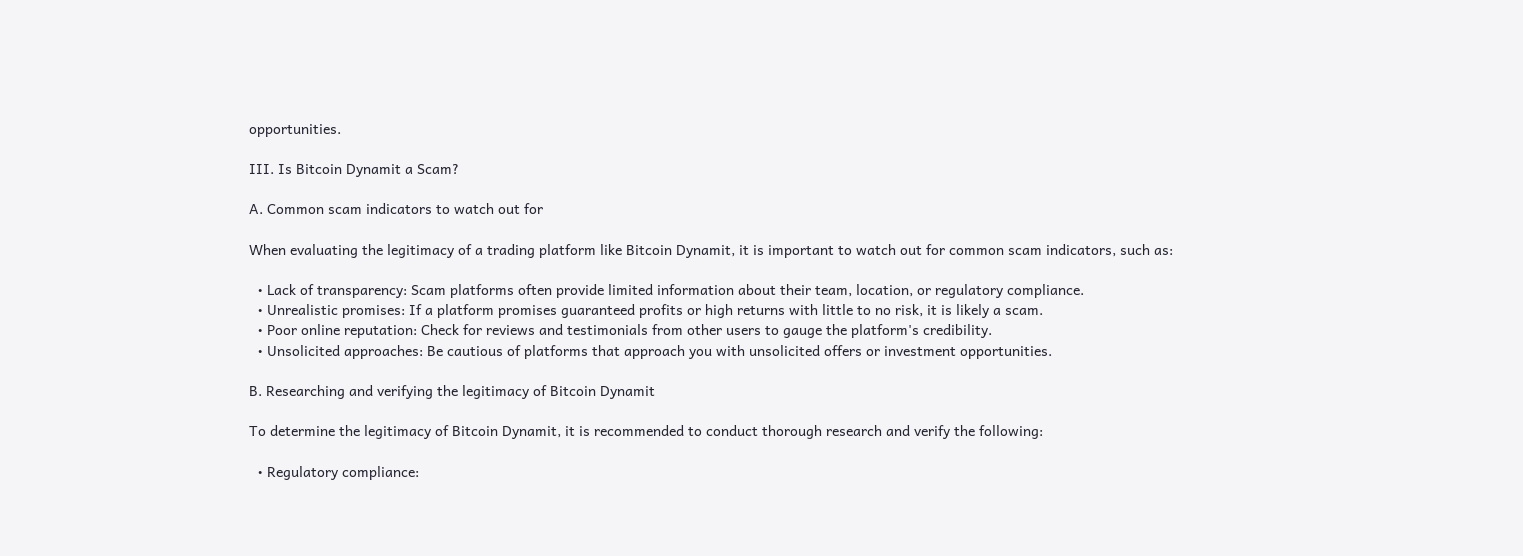opportunities.

III. Is Bitcoin Dynamit a Scam?

A. Common scam indicators to watch out for

When evaluating the legitimacy of a trading platform like Bitcoin Dynamit, it is important to watch out for common scam indicators, such as:

  • Lack of transparency: Scam platforms often provide limited information about their team, location, or regulatory compliance.
  • Unrealistic promises: If a platform promises guaranteed profits or high returns with little to no risk, it is likely a scam.
  • Poor online reputation: Check for reviews and testimonials from other users to gauge the platform's credibility.
  • Unsolicited approaches: Be cautious of platforms that approach you with unsolicited offers or investment opportunities.

B. Researching and verifying the legitimacy of Bitcoin Dynamit

To determine the legitimacy of Bitcoin Dynamit, it is recommended to conduct thorough research and verify the following:

  • Regulatory compliance: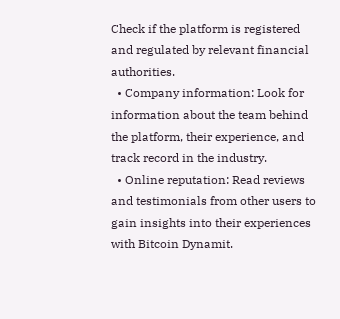Check if the platform is registered and regulated by relevant financial authorities.
  • Company information: Look for information about the team behind the platform, their experience, and track record in the industry.
  • Online reputation: Read reviews and testimonials from other users to gain insights into their experiences with Bitcoin Dynamit.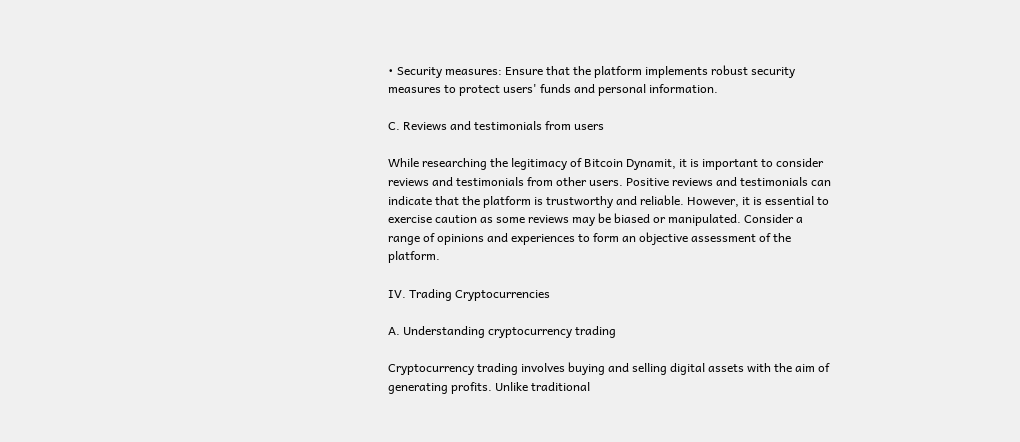• Security measures: Ensure that the platform implements robust security measures to protect users' funds and personal information.

C. Reviews and testimonials from users

While researching the legitimacy of Bitcoin Dynamit, it is important to consider reviews and testimonials from other users. Positive reviews and testimonials can indicate that the platform is trustworthy and reliable. However, it is essential to exercise caution as some reviews may be biased or manipulated. Consider a range of opinions and experiences to form an objective assessment of the platform.

IV. Trading Cryptocurrencies

A. Understanding cryptocurrency trading

Cryptocurrency trading involves buying and selling digital assets with the aim of generating profits. Unlike traditional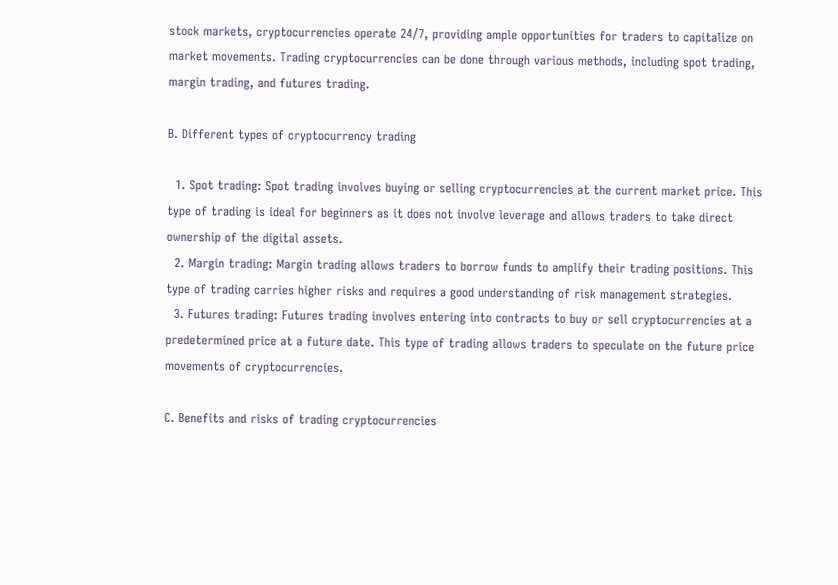stock markets, cryptocurrencies operate 24/7, providing ample opportunities for traders to capitalize on market movements. Trading cryptocurrencies can be done through various methods, including spot trading, margin trading, and futures trading.

B. Different types of cryptocurrency trading

  1. Spot trading: Spot trading involves buying or selling cryptocurrencies at the current market price. This type of trading is ideal for beginners as it does not involve leverage and allows traders to take direct ownership of the digital assets.
  2. Margin trading: Margin trading allows traders to borrow funds to amplify their trading positions. This type of trading carries higher risks and requires a good understanding of risk management strategies.
  3. Futures trading: Futures trading involves entering into contracts to buy or sell cryptocurrencies at a predetermined price at a future date. This type of trading allows traders to speculate on the future price movements of cryptocurrencies.

C. Benefits and risks of trading cryptocurrencies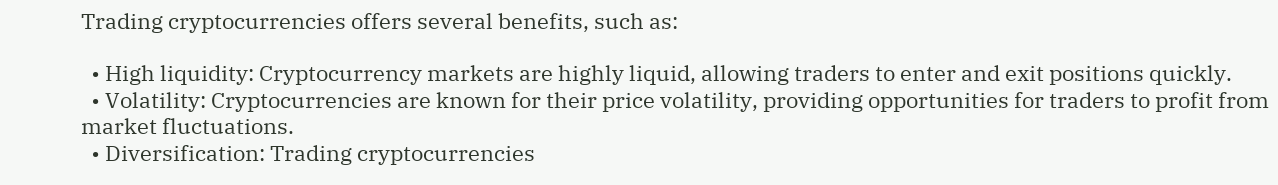Trading cryptocurrencies offers several benefits, such as:

  • High liquidity: Cryptocurrency markets are highly liquid, allowing traders to enter and exit positions quickly.
  • Volatility: Cryptocurrencies are known for their price volatility, providing opportunities for traders to profit from market fluctuations.
  • Diversification: Trading cryptocurrencies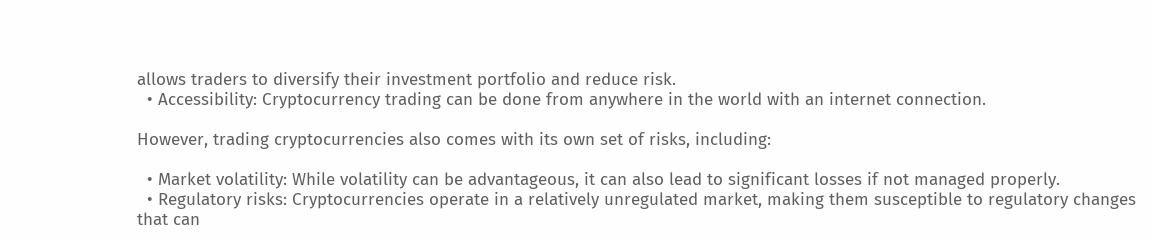allows traders to diversify their investment portfolio and reduce risk.
  • Accessibility: Cryptocurrency trading can be done from anywhere in the world with an internet connection.

However, trading cryptocurrencies also comes with its own set of risks, including:

  • Market volatility: While volatility can be advantageous, it can also lead to significant losses if not managed properly.
  • Regulatory risks: Cryptocurrencies operate in a relatively unregulated market, making them susceptible to regulatory changes that can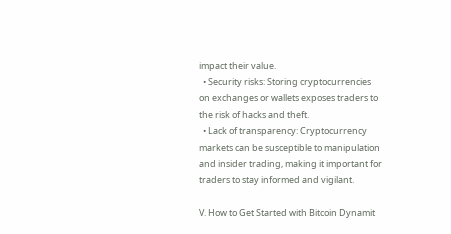impact their value.
  • Security risks: Storing cryptocurrencies on exchanges or wallets exposes traders to the risk of hacks and theft.
  • Lack of transparency: Cryptocurrency markets can be susceptible to manipulation and insider trading, making it important for traders to stay informed and vigilant.

V. How to Get Started with Bitcoin Dynamit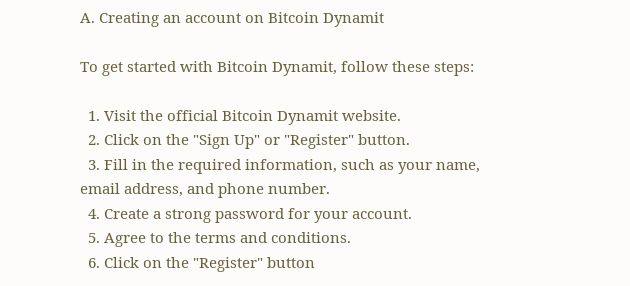A. Creating an account on Bitcoin Dynamit

To get started with Bitcoin Dynamit, follow these steps:

  1. Visit the official Bitcoin Dynamit website.
  2. Click on the "Sign Up" or "Register" button.
  3. Fill in the required information, such as your name, email address, and phone number.
  4. Create a strong password for your account.
  5. Agree to the terms and conditions.
  6. Click on the "Register" button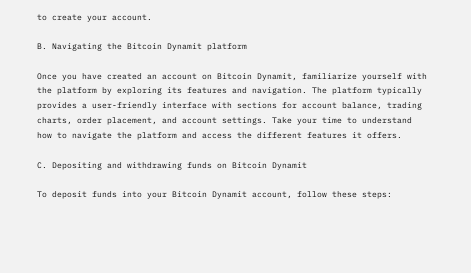to create your account.

B. Navigating the Bitcoin Dynamit platform

Once you have created an account on Bitcoin Dynamit, familiarize yourself with the platform by exploring its features and navigation. The platform typically provides a user-friendly interface with sections for account balance, trading charts, order placement, and account settings. Take your time to understand how to navigate the platform and access the different features it offers.

C. Depositing and withdrawing funds on Bitcoin Dynamit

To deposit funds into your Bitcoin Dynamit account, follow these steps: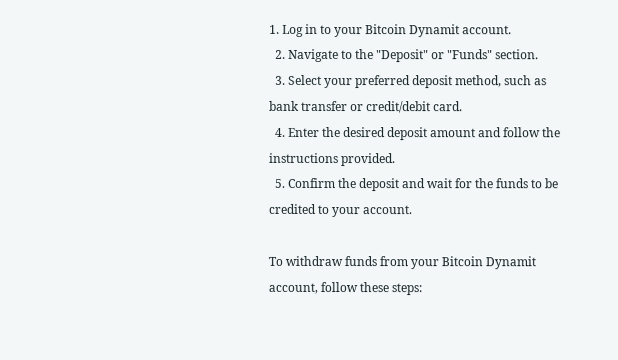1. Log in to your Bitcoin Dynamit account.
  2. Navigate to the "Deposit" or "Funds" section.
  3. Select your preferred deposit method, such as bank transfer or credit/debit card.
  4. Enter the desired deposit amount and follow the instructions provided.
  5. Confirm the deposit and wait for the funds to be credited to your account.

To withdraw funds from your Bitcoin Dynamit account, follow these steps: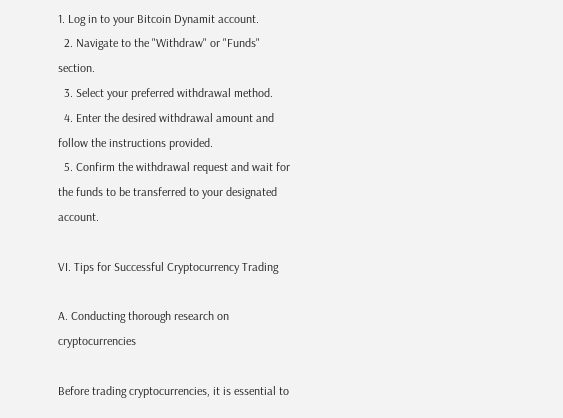1. Log in to your Bitcoin Dynamit account.
  2. Navigate to the "Withdraw" or "Funds" section.
  3. Select your preferred withdrawal method.
  4. Enter the desired withdrawal amount and follow the instructions provided.
  5. Confirm the withdrawal request and wait for the funds to be transferred to your designated account.

VI. Tips for Successful Cryptocurrency Trading

A. Conducting thorough research on cryptocurrencies

Before trading cryptocurrencies, it is essential to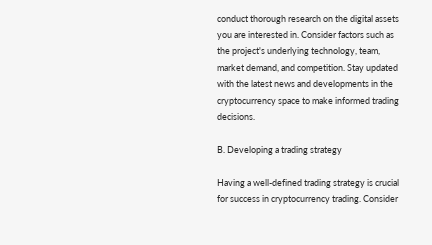conduct thorough research on the digital assets you are interested in. Consider factors such as the project's underlying technology, team, market demand, and competition. Stay updated with the latest news and developments in the cryptocurrency space to make informed trading decisions.

B. Developing a trading strategy

Having a well-defined trading strategy is crucial for success in cryptocurrency trading. Consider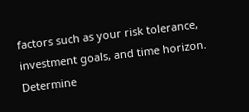factors such as your risk tolerance, investment goals, and time horizon. Determine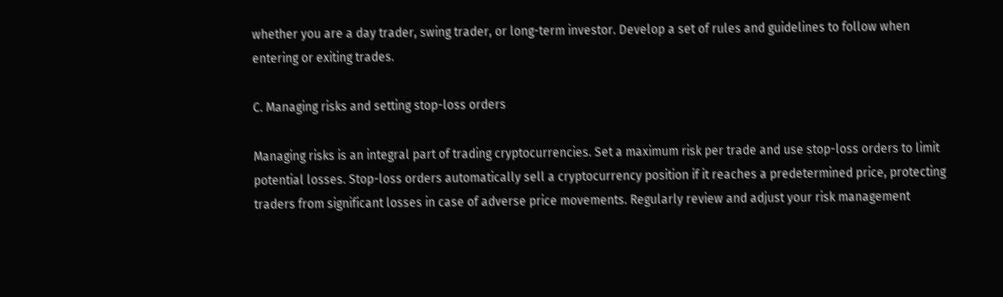whether you are a day trader, swing trader, or long-term investor. Develop a set of rules and guidelines to follow when entering or exiting trades.

C. Managing risks and setting stop-loss orders

Managing risks is an integral part of trading cryptocurrencies. Set a maximum risk per trade and use stop-loss orders to limit potential losses. Stop-loss orders automatically sell a cryptocurrency position if it reaches a predetermined price, protecting traders from significant losses in case of adverse price movements. Regularly review and adjust your risk management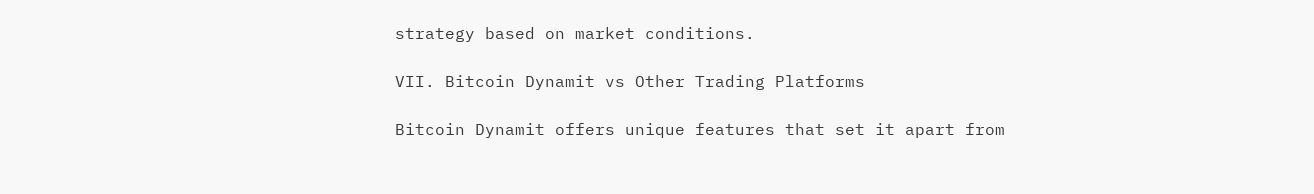strategy based on market conditions.

VII. Bitcoin Dynamit vs Other Trading Platforms

Bitcoin Dynamit offers unique features that set it apart from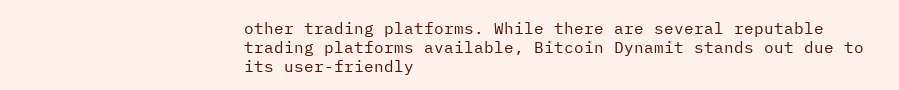other trading platforms. While there are several reputable trading platforms available, Bitcoin Dynamit stands out due to its user-friendly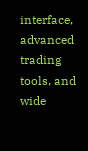interface, advanced trading tools, and wide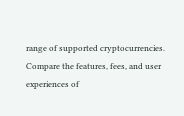range of supported cryptocurrencies. Compare the features, fees, and user experiences of